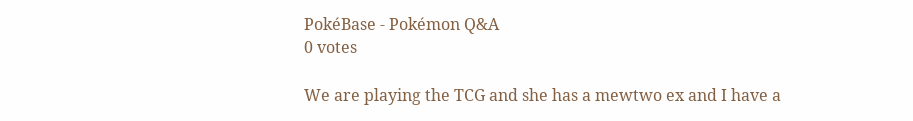PokéBase - Pokémon Q&A
0 votes

We are playing the TCG and she has a mewtwo ex and I have a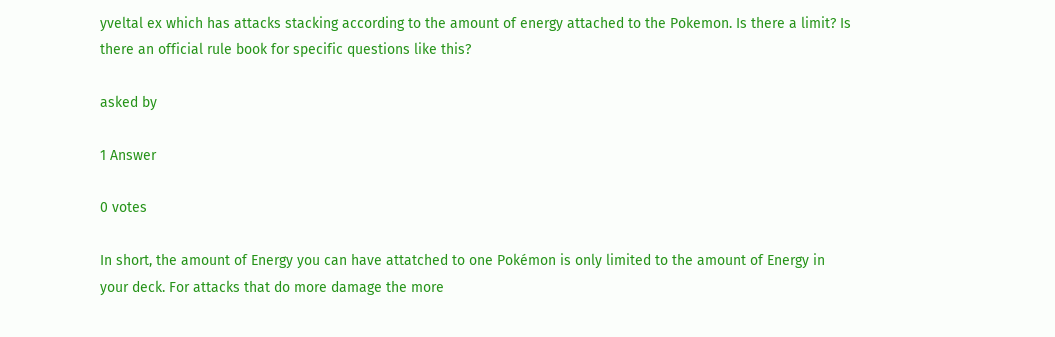yveltal ex which has attacks stacking according to the amount of energy attached to the Pokemon. Is there a limit? Is there an official rule book for specific questions like this?

asked by

1 Answer

0 votes

In short, the amount of Energy you can have attatched to one Pokémon is only limited to the amount of Energy in your deck. For attacks that do more damage the more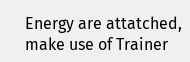Energy are attatched, make use of Trainer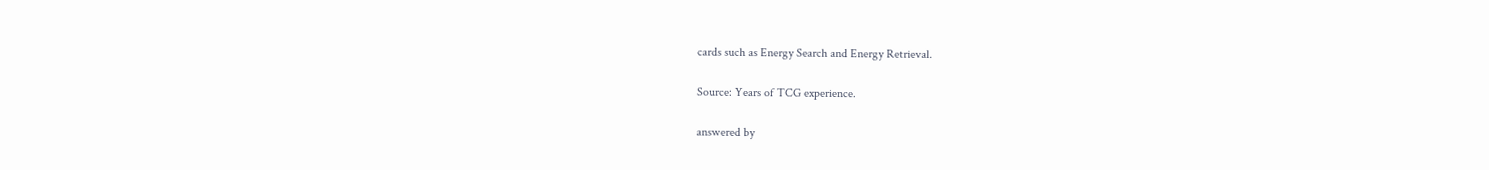cards such as Energy Search and Energy Retrieval.

Source: Years of TCG experience.

answered by